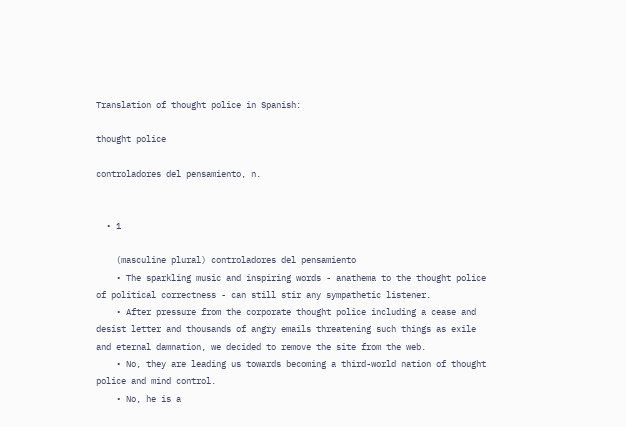Translation of thought police in Spanish:

thought police

controladores del pensamiento, n.


  • 1

    (masculine plural) controladores del pensamiento
    • The sparkling music and inspiring words - anathema to the thought police of political correctness - can still stir any sympathetic listener.
    • After pressure from the corporate thought police including a cease and desist letter and thousands of angry emails threatening such things as exile and eternal damnation, we decided to remove the site from the web.
    • No, they are leading us towards becoming a third-world nation of thought police and mind control.
    • No, he is a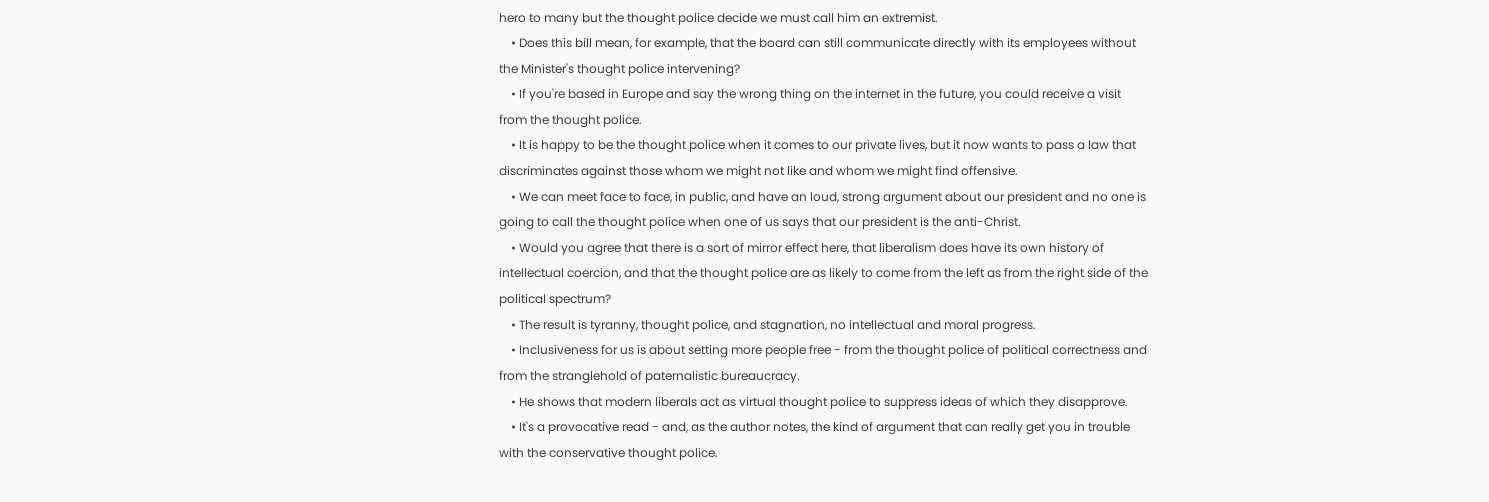hero to many but the thought police decide we must call him an extremist.
    • Does this bill mean, for example, that the board can still communicate directly with its employees without the Minister's thought police intervening?
    • If you're based in Europe and say the wrong thing on the internet in the future, you could receive a visit from the thought police.
    • It is happy to be the thought police when it comes to our private lives, but it now wants to pass a law that discriminates against those whom we might not like and whom we might find offensive.
    • We can meet face to face, in public, and have an loud, strong argument about our president and no one is going to call the thought police when one of us says that our president is the anti-Christ.
    • Would you agree that there is a sort of mirror effect here, that liberalism does have its own history of intellectual coercion, and that the thought police are as likely to come from the left as from the right side of the political spectrum?
    • The result is tyranny, thought police, and stagnation, no intellectual and moral progress.
    • Inclusiveness for us is about setting more people free - from the thought police of political correctness and from the stranglehold of paternalistic bureaucracy.
    • He shows that modern liberals act as virtual thought police to suppress ideas of which they disapprove.
    • It's a provocative read - and, as the author notes, the kind of argument that can really get you in trouble with the conservative thought police.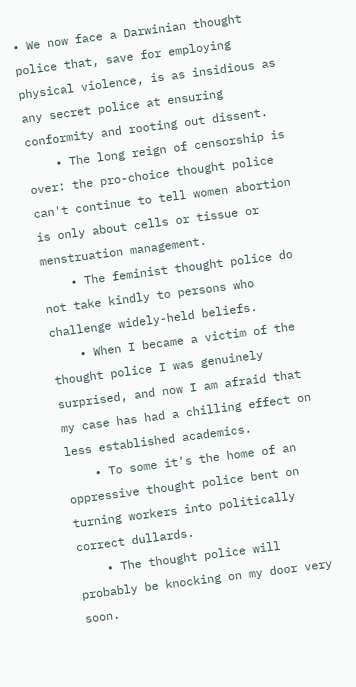• We now face a Darwinian thought police that, save for employing physical violence, is as insidious as any secret police at ensuring conformity and rooting out dissent.
    • The long reign of censorship is over: the pro-choice thought police can't continue to tell women abortion is only about cells or tissue or menstruation management.
    • The feminist thought police do not take kindly to persons who challenge widely-held beliefs.
    • When I became a victim of the thought police I was genuinely surprised, and now I am afraid that my case has had a chilling effect on less established academics.
    • To some it's the home of an oppressive thought police bent on turning workers into politically correct dullards.
    • The thought police will probably be knocking on my door very soon.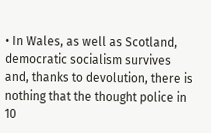• In Wales, as well as Scotland, democratic socialism survives and, thanks to devolution, there is nothing that the thought police in 10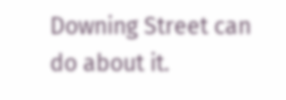Downing Street can do about it.